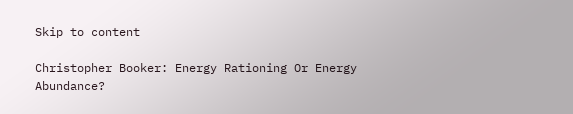Skip to content

Christopher Booker: Energy Rationing Or Energy Abundance?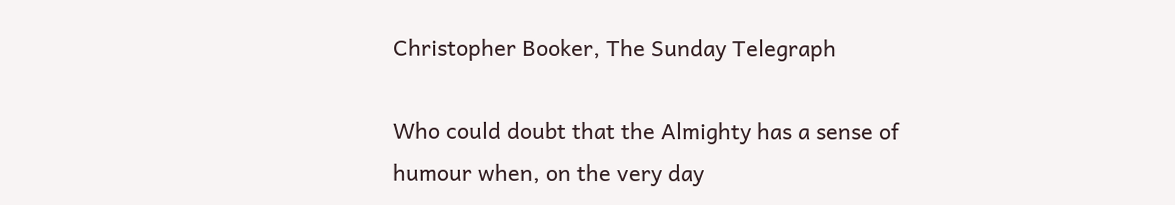Christopher Booker, The Sunday Telegraph

Who could doubt that the Almighty has a sense of humour when, on the very day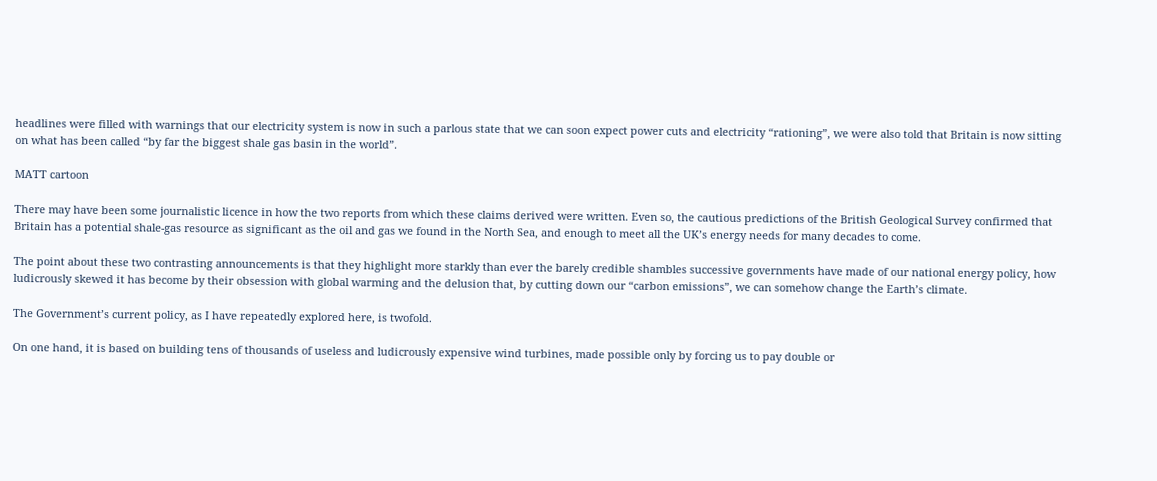headlines were filled with warnings that our electricity system is now in such a parlous state that we can soon expect power cuts and electricity “rationing”, we were also told that Britain is now sitting on what has been called “by far the biggest shale gas basin in the world”.

MATT cartoon

There may have been some journalistic licence in how the two reports from which these claims derived were written. Even so, the cautious predictions of the British Geological Survey confirmed that Britain has a potential shale-gas resource as significant as the oil and gas we found in the North Sea, and enough to meet all the UK’s energy needs for many decades to come.

The point about these two contrasting announcements is that they highlight more starkly than ever the barely credible shambles successive governments have made of our national energy policy, how ludicrously skewed it has become by their obsession with global warming and the delusion that, by cutting down our “carbon emissions”, we can somehow change the Earth’s climate.

The Government’s current policy, as I have repeatedly explored here, is twofold.

On one hand, it is based on building tens of thousands of useless and ludicrously expensive wind turbines, made possible only by forcing us to pay double or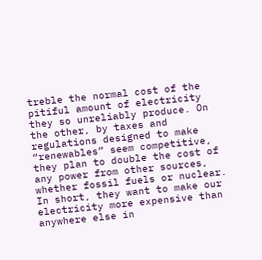treble the normal cost of the pitiful amount of electricity they so unreliably produce. On the other, by taxes and regulations designed to make “renewables” seem competitive, they plan to double the cost of any power from other sources, whether fossil fuels or nuclear. In short, they want to make our electricity more expensive than anywhere else in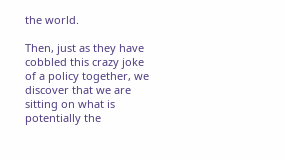the world.

Then, just as they have cobbled this crazy joke of a policy together, we discover that we are sitting on what is potentially the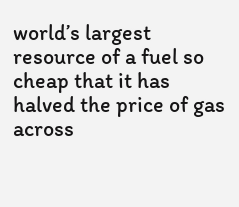world’s largest resource of a fuel so cheap that it has halved the price of gas across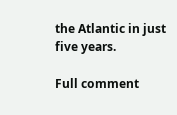the Atlantic in just five years.

Full comment